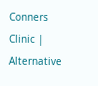Conners Clinic | Alternative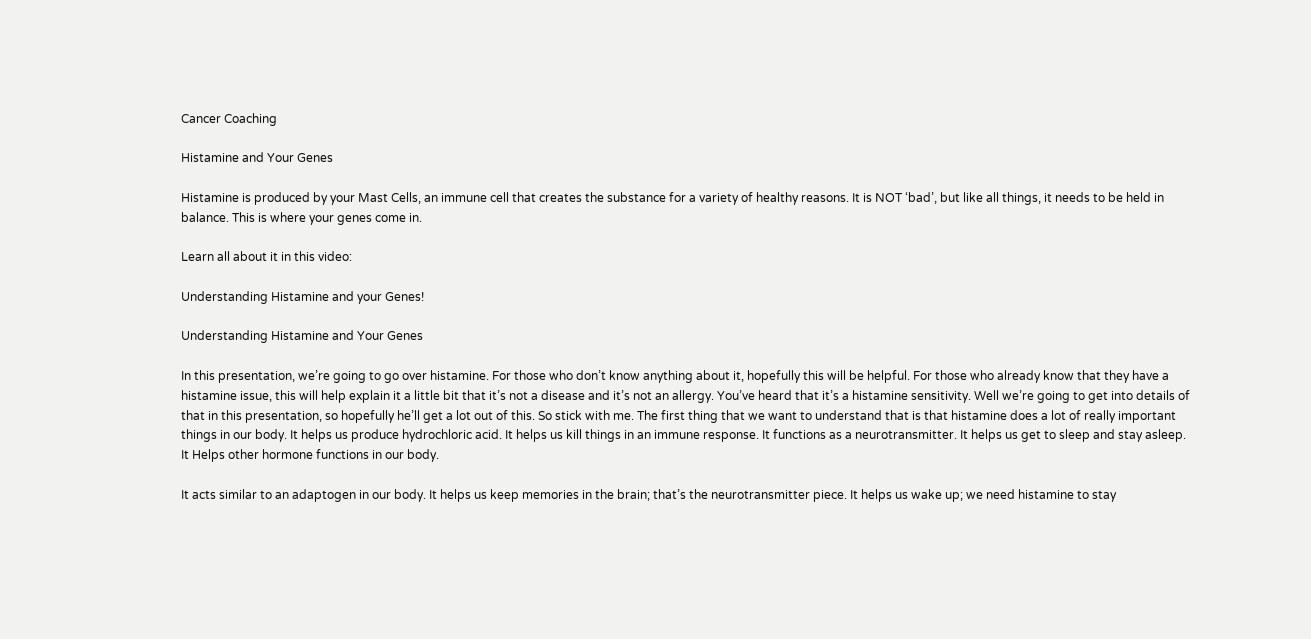Cancer Coaching

Histamine and Your Genes

Histamine is produced by your Mast Cells, an immune cell that creates the substance for a variety of healthy reasons. It is NOT ‘bad’, but like all things, it needs to be held in balance. This is where your genes come in.

Learn all about it in this video:

Understanding Histamine and your Genes!

Understanding Histamine and Your Genes

In this presentation, we’re going to go over histamine. For those who don’t know anything about it, hopefully this will be helpful. For those who already know that they have a histamine issue, this will help explain it a little bit that it’s not a disease and it’s not an allergy. You’ve heard that it’s a histamine sensitivity. Well we’re going to get into details of that in this presentation, so hopefully he’ll get a lot out of this. So stick with me. The first thing that we want to understand that is that histamine does a lot of really important things in our body. It helps us produce hydrochloric acid. It helps us kill things in an immune response. It functions as a neurotransmitter. It helps us get to sleep and stay asleep. It Helps other hormone functions in our body.

It acts similar to an adaptogen in our body. It helps us keep memories in the brain; that’s the neurotransmitter piece. It helps us wake up; we need histamine to stay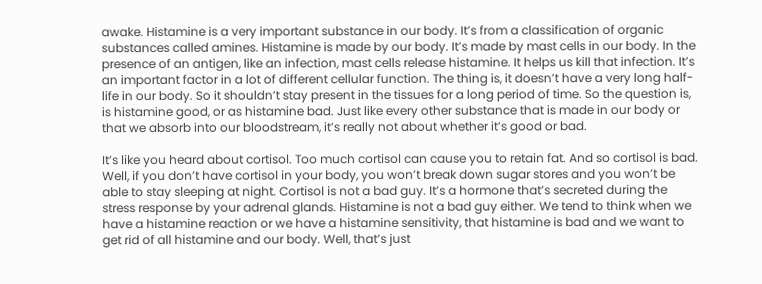awake. Histamine is a very important substance in our body. It’s from a classification of organic substances called amines. Histamine is made by our body. It’s made by mast cells in our body. In the presence of an antigen, like an infection, mast cells release histamine. It helps us kill that infection. It’s an important factor in a lot of different cellular function. The thing is, it doesn’t have a very long half-life in our body. So it shouldn’t stay present in the tissues for a long period of time. So the question is, is histamine good, or as histamine bad. Just like every other substance that is made in our body or that we absorb into our bloodstream, it’s really not about whether it’s good or bad.

It’s like you heard about cortisol. Too much cortisol can cause you to retain fat. And so cortisol is bad. Well, if you don’t have cortisol in your body, you won’t break down sugar stores and you won’t be able to stay sleeping at night. Cortisol is not a bad guy. It’s a hormone that’s secreted during the stress response by your adrenal glands. Histamine is not a bad guy either. We tend to think when we have a histamine reaction or we have a histamine sensitivity, that histamine is bad and we want to get rid of all histamine and our body. Well, that’s just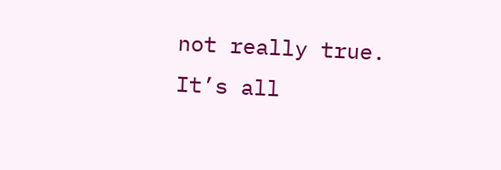not really true. It’s all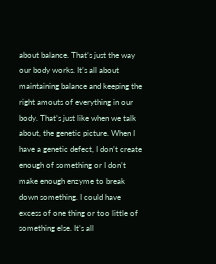about balance. That’s just the way our body works. It’s all about maintaining balance and keeping the right amouts of everything in our body. That’s just like when we talk about, the genetic picture. When I have a genetic defect, I don’t create enough of something or I don’t make enough enzyme to break down something. I could have excess of one thing or too little of something else. It’s all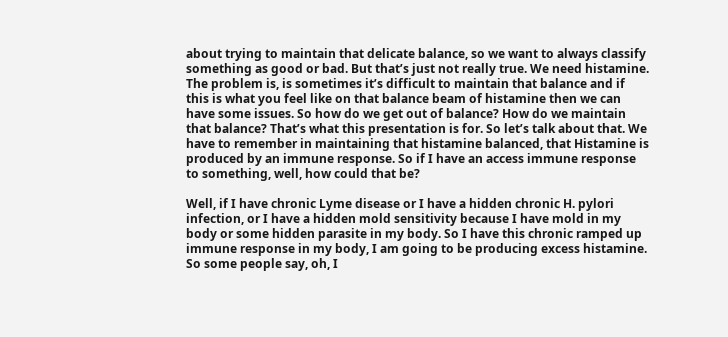about trying to maintain that delicate balance, so we want to always classify something as good or bad. But that’s just not really true. We need histamine. The problem is, is sometimes it’s difficult to maintain that balance and if this is what you feel like on that balance beam of histamine then we can have some issues. So how do we get out of balance? How do we maintain that balance? That’s what this presentation is for. So let’s talk about that. We have to remember in maintaining that histamine balanced, that Histamine is produced by an immune response. So if I have an access immune response to something, well, how could that be?

Well, if I have chronic Lyme disease or I have a hidden chronic H. pylori infection, or I have a hidden mold sensitivity because I have mold in my body or some hidden parasite in my body. So I have this chronic ramped up immune response in my body, I am going to be producing excess histamine. So some people say, oh, I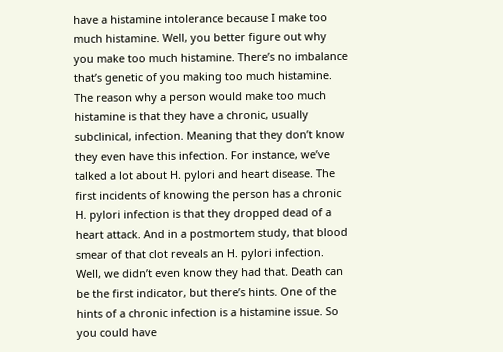have a histamine intolerance because I make too much histamine. Well, you better figure out why you make too much histamine. There’s no imbalance that’s genetic of you making too much histamine. The reason why a person would make too much histamine is that they have a chronic, usually subclinical, infection. Meaning that they don’t know they even have this infection. For instance, we’ve talked a lot about H. pylori and heart disease. The first incidents of knowing the person has a chronic H. pylori infection is that they dropped dead of a heart attack. And in a postmortem study, that blood smear of that clot reveals an H. pylori infection. Well, we didn’t even know they had that. Death can be the first indicator, but there’s hints. One of the hints of a chronic infection is a histamine issue. So you could have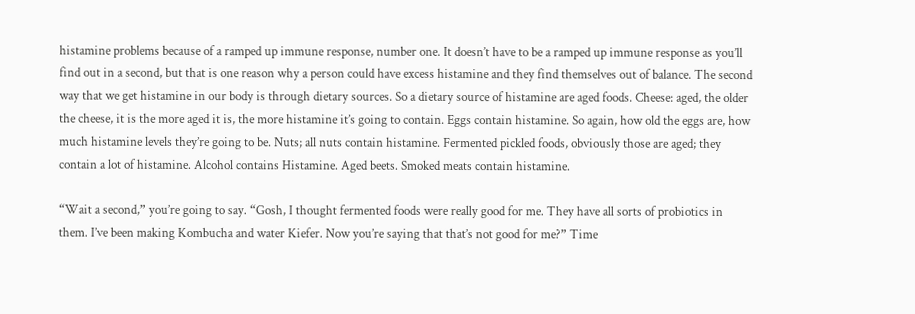histamine problems because of a ramped up immune response, number one. It doesn’t have to be a ramped up immune response as you’ll find out in a second, but that is one reason why a person could have excess histamine and they find themselves out of balance. The second way that we get histamine in our body is through dietary sources. So a dietary source of histamine are aged foods. Cheese: aged, the older the cheese, it is the more aged it is, the more histamine it’s going to contain. Eggs contain histamine. So again, how old the eggs are, how much histamine levels they’re going to be. Nuts; all nuts contain histamine. Fermented pickled foods, obviously those are aged; they contain a lot of histamine. Alcohol contains Histamine. Aged beets. Smoked meats contain histamine.

“Wait a second,” you’re going to say. “Gosh, I thought fermented foods were really good for me. They have all sorts of probiotics in them. I’ve been making Kombucha and water Kiefer. Now you’re saying that that’s not good for me?” Time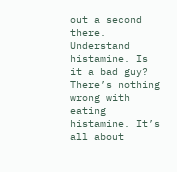out a second there. Understand histamine. Is it a bad guy? There’s nothing wrong with eating histamine. It’s all about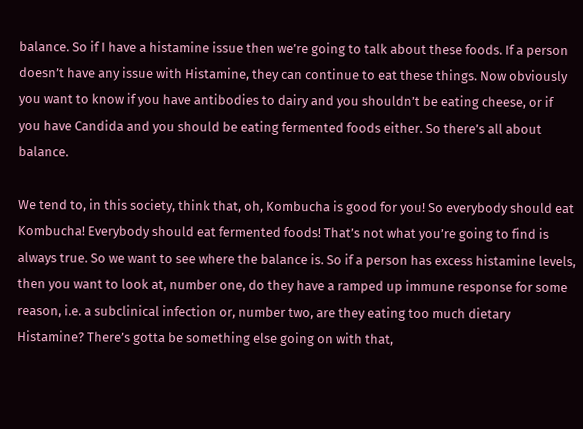balance. So if I have a histamine issue then we’re going to talk about these foods. If a person doesn’t have any issue with Histamine, they can continue to eat these things. Now obviously you want to know if you have antibodies to dairy and you shouldn’t be eating cheese, or if you have Candida and you should be eating fermented foods either. So there’s all about balance.

We tend to, in this society, think that, oh, Kombucha is good for you! So everybody should eat Kombucha! Everybody should eat fermented foods! That’s not what you’re going to find is always true. So we want to see where the balance is. So if a person has excess histamine levels, then you want to look at, number one, do they have a ramped up immune response for some reason, i.e. a subclinical infection or, number two, are they eating too much dietary Histamine? There’s gotta be something else going on with that,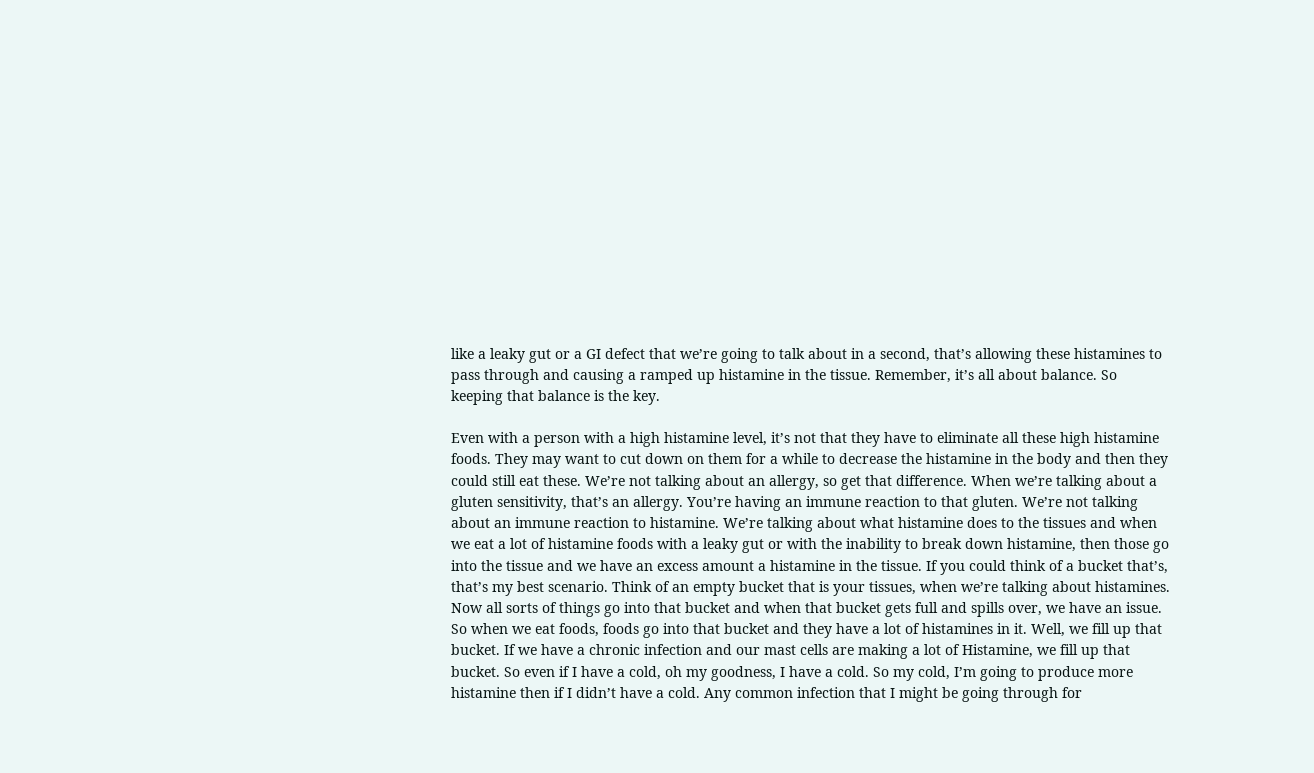like a leaky gut or a GI defect that we’re going to talk about in a second, that’s allowing these histamines to pass through and causing a ramped up histamine in the tissue. Remember, it’s all about balance. So keeping that balance is the key.

Even with a person with a high histamine level, it’s not that they have to eliminate all these high histamine foods. They may want to cut down on them for a while to decrease the histamine in the body and then they could still eat these. We’re not talking about an allergy, so get that difference. When we’re talking about a gluten sensitivity, that’s an allergy. You’re having an immune reaction to that gluten. We’re not talking about an immune reaction to histamine. We’re talking about what histamine does to the tissues and when we eat a lot of histamine foods with a leaky gut or with the inability to break down histamine, then those go into the tissue and we have an excess amount a histamine in the tissue. If you could think of a bucket that’s, that’s my best scenario. Think of an empty bucket that is your tissues, when we’re talking about histamines. Now all sorts of things go into that bucket and when that bucket gets full and spills over, we have an issue. So when we eat foods, foods go into that bucket and they have a lot of histamines in it. Well, we fill up that bucket. If we have a chronic infection and our mast cells are making a lot of Histamine, we fill up that bucket. So even if I have a cold, oh my goodness, I have a cold. So my cold, I’m going to produce more histamine then if I didn’t have a cold. Any common infection that I might be going through for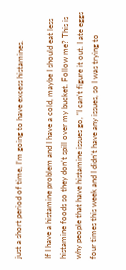just a short period of time, I’m going to have excess histamines.

If I have a histamine problem and I have a cold, maybe I should eat less histamine foods so they don’t spill over my bucket. Follow me? This is why people that have histamine issues go, “I can’t figure it out. I ate eggs four times this week and I didn’t have any issues, so I was trying to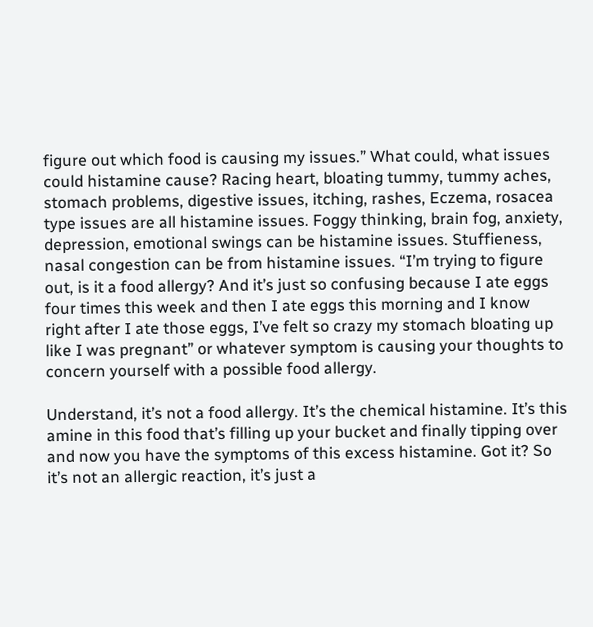figure out which food is causing my issues.” What could, what issues could histamine cause? Racing heart, bloating tummy, tummy aches, stomach problems, digestive issues, itching, rashes, Eczema, rosacea type issues are all histamine issues. Foggy thinking, brain fog, anxiety, depression, emotional swings can be histamine issues. Stuffieness, nasal congestion can be from histamine issues. “I’m trying to figure out, is it a food allergy? And it’s just so confusing because I ate eggs four times this week and then I ate eggs this morning and I know right after I ate those eggs, I’ve felt so crazy my stomach bloating up like I was pregnant” or whatever symptom is causing your thoughts to concern yourself with a possible food allergy.

Understand, it’s not a food allergy. It’s the chemical histamine. It’s this amine in this food that’s filling up your bucket and finally tipping over and now you have the symptoms of this excess histamine. Got it? So it’s not an allergic reaction, it’s just a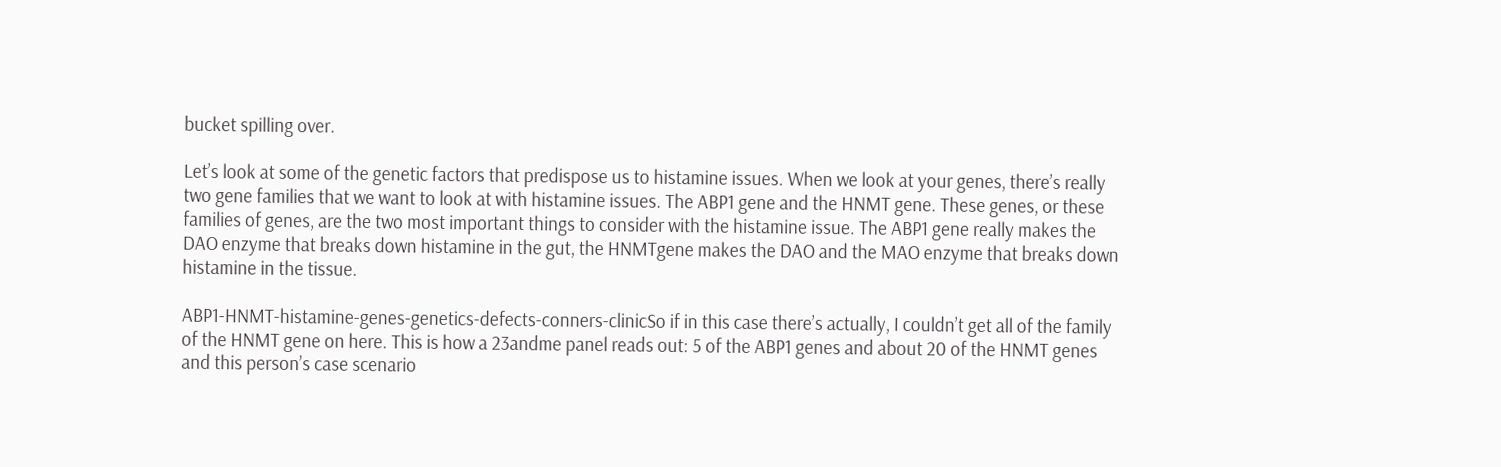bucket spilling over.

Let’s look at some of the genetic factors that predispose us to histamine issues. When we look at your genes, there’s really two gene families that we want to look at with histamine issues. The ABP1 gene and the HNMT gene. These genes, or these families of genes, are the two most important things to consider with the histamine issue. The ABP1 gene really makes the DAO enzyme that breaks down histamine in the gut, the HNMTgene makes the DAO and the MAO enzyme that breaks down histamine in the tissue.

ABP1-HNMT-histamine-genes-genetics-defects-conners-clinicSo if in this case there’s actually, I couldn’t get all of the family of the HNMT gene on here. This is how a 23andme panel reads out: 5 of the ABP1 genes and about 20 of the HNMT genes and this person’s case scenario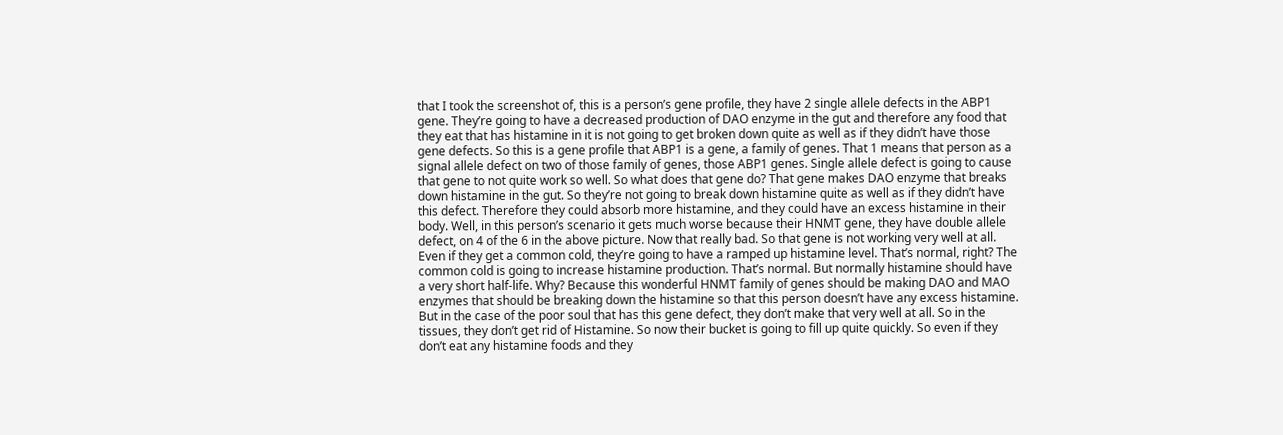that I took the screenshot of, this is a person’s gene profile, they have 2 single allele defects in the ABP1 gene. They’re going to have a decreased production of DAO enzyme in the gut and therefore any food that they eat that has histamine in it is not going to get broken down quite as well as if they didn’t have those gene defects. So this is a gene profile that ABP1 is a gene, a family of genes. That 1 means that person as a signal allele defect on two of those family of genes, those ABP1 genes. Single allele defect is going to cause that gene to not quite work so well. So what does that gene do? That gene makes DAO enzyme that breaks down histamine in the gut. So they’re not going to break down histamine quite as well as if they didn’t have this defect. Therefore they could absorb more histamine, and they could have an excess histamine in their body. Well, in this person’s scenario it gets much worse because their HNMT gene, they have double allele defect, on 4 of the 6 in the above picture. Now that really bad. So that gene is not working very well at all. Even if they get a common cold, they’re going to have a ramped up histamine level. That’s normal, right? The common cold is going to increase histamine production. That’s normal. But normally histamine should have a very short half-life. Why? Because this wonderful HNMT family of genes should be making DAO and MAO enzymes that should be breaking down the histamine so that this person doesn’t have any excess histamine. But in the case of the poor soul that has this gene defect, they don’t make that very well at all. So in the tissues, they don’t get rid of Histamine. So now their bucket is going to fill up quite quickly. So even if they don’t eat any histamine foods and they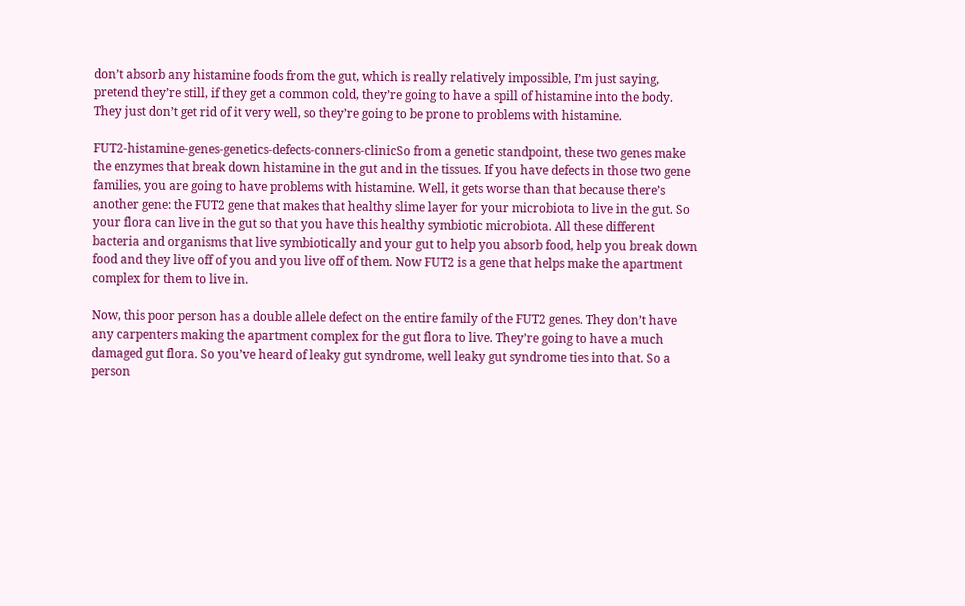don’t absorb any histamine foods from the gut, which is really relatively impossible, I’m just saying, pretend they’re still, if they get a common cold, they’re going to have a spill of histamine into the body. They just don’t get rid of it very well, so they’re going to be prone to problems with histamine.

FUT2-histamine-genes-genetics-defects-conners-clinicSo from a genetic standpoint, these two genes make the enzymes that break down histamine in the gut and in the tissues. If you have defects in those two gene families, you are going to have problems with histamine. Well, it gets worse than that because there’s another gene: the FUT2 gene that makes that healthy slime layer for your microbiota to live in the gut. So your flora can live in the gut so that you have this healthy symbiotic microbiota. All these different bacteria and organisms that live symbiotically and your gut to help you absorb food, help you break down food and they live off of you and you live off of them. Now FUT2 is a gene that helps make the apartment complex for them to live in.

Now, this poor person has a double allele defect on the entire family of the FUT2 genes. They don’t have any carpenters making the apartment complex for the gut flora to live. They’re going to have a much damaged gut flora. So you’ve heard of leaky gut syndrome, well leaky gut syndrome ties into that. So a person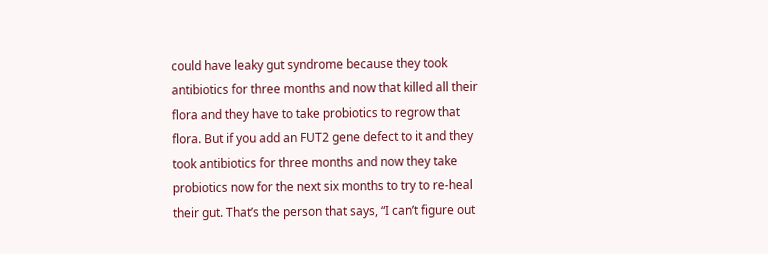could have leaky gut syndrome because they took antibiotics for three months and now that killed all their flora and they have to take probiotics to regrow that flora. But if you add an FUT2 gene defect to it and they took antibiotics for three months and now they take probiotics now for the next six months to try to re-heal their gut. That’s the person that says, “I can’t figure out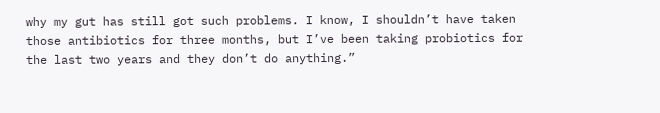why my gut has still got such problems. I know, I shouldn’t have taken those antibiotics for three months, but I’ve been taking probiotics for the last two years and they don’t do anything.”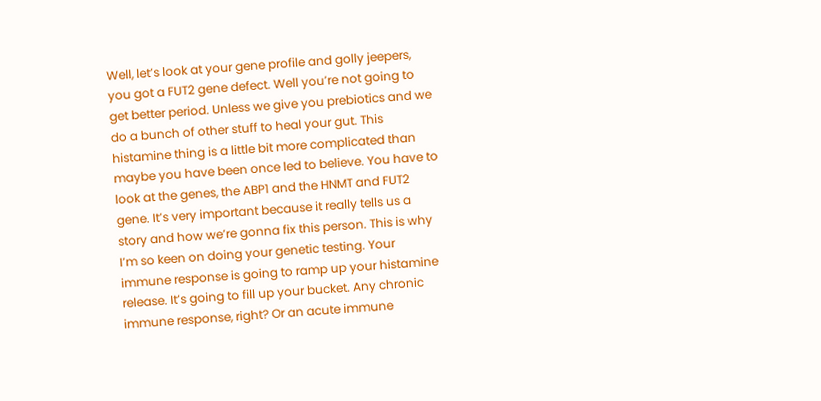Well, let’s look at your gene profile and golly jeepers, you got a FUT2 gene defect. Well you’re not going to get better period. Unless we give you prebiotics and we do a bunch of other stuff to heal your gut. This histamine thing is a little bit more complicated than maybe you have been once led to believe. You have to look at the genes, the ABP1 and the HNMT and FUT2 gene. It’s very important because it really tells us a story and how we’re gonna fix this person. This is why I’m so keen on doing your genetic testing. Your immune response is going to ramp up your histamine release. It’s going to fill up your bucket. Any chronic immune response, right? Or an acute immune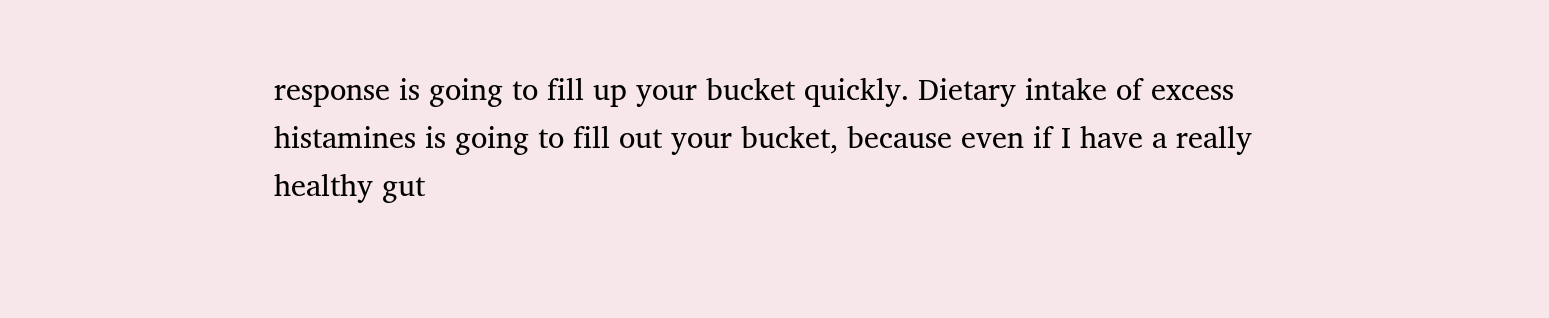response is going to fill up your bucket quickly. Dietary intake of excess histamines is going to fill out your bucket, because even if I have a really healthy gut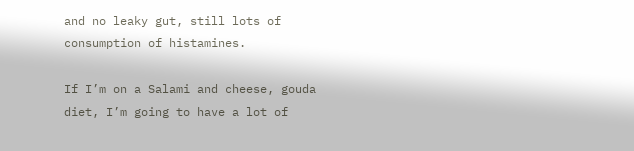and no leaky gut, still lots of consumption of histamines.

If I’m on a Salami and cheese, gouda diet, I’m going to have a lot of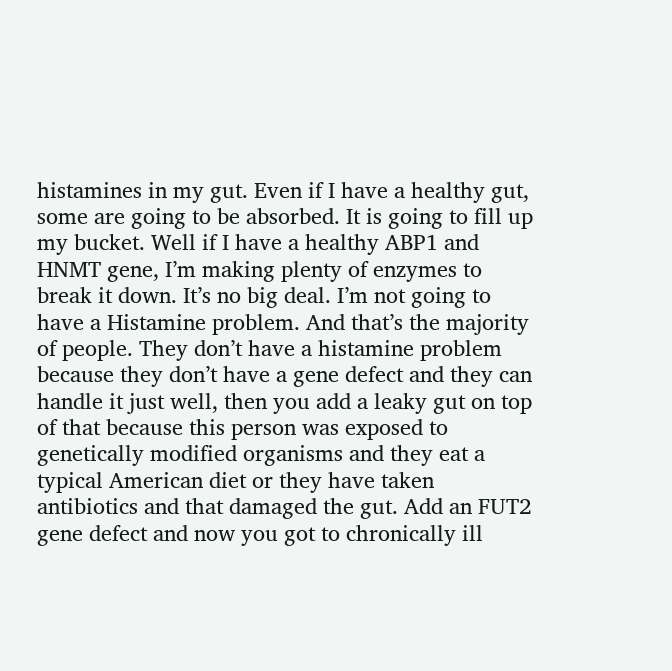histamines in my gut. Even if I have a healthy gut, some are going to be absorbed. It is going to fill up my bucket. Well if I have a healthy ABP1 and HNMT gene, I’m making plenty of enzymes to break it down. It’s no big deal. I’m not going to have a Histamine problem. And that’s the majority of people. They don’t have a histamine problem because they don’t have a gene defect and they can handle it just well, then you add a leaky gut on top of that because this person was exposed to genetically modified organisms and they eat a typical American diet or they have taken antibiotics and that damaged the gut. Add an FUT2 gene defect and now you got to chronically ill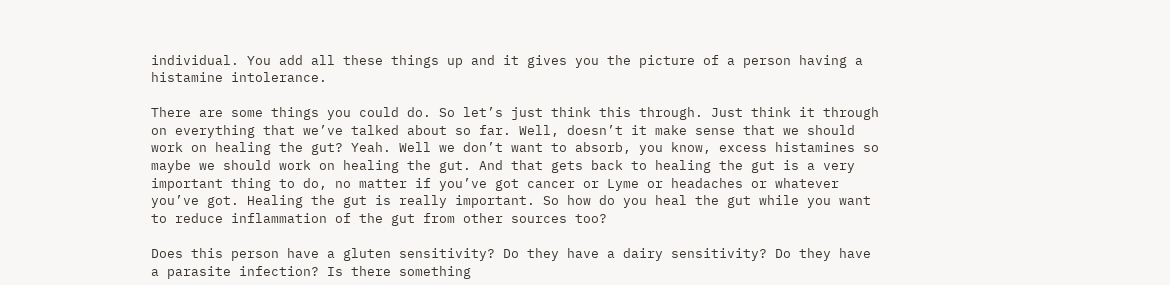individual. You add all these things up and it gives you the picture of a person having a histamine intolerance.

There are some things you could do. So let’s just think this through. Just think it through on everything that we’ve talked about so far. Well, doesn’t it make sense that we should work on healing the gut? Yeah. Well we don’t want to absorb, you know, excess histamines so maybe we should work on healing the gut. And that gets back to healing the gut is a very important thing to do, no matter if you’ve got cancer or Lyme or headaches or whatever you’ve got. Healing the gut is really important. So how do you heal the gut while you want to reduce inflammation of the gut from other sources too?

Does this person have a gluten sensitivity? Do they have a dairy sensitivity? Do they have a parasite infection? Is there something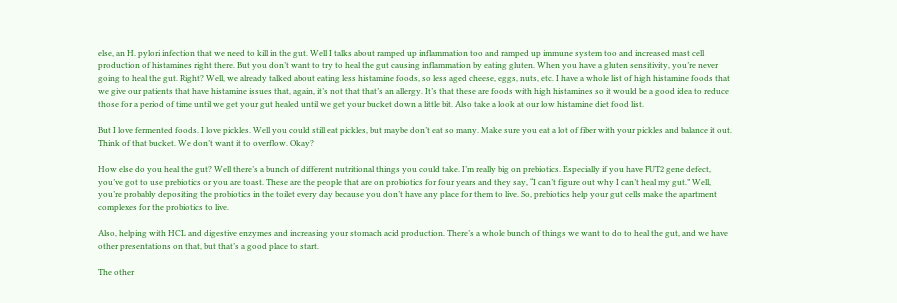else, an H. pylori infection that we need to kill in the gut. Well I talks about ramped up inflammation too and ramped up immune system too and increased mast cell production of histamines right there. But you don’t want to try to heal the gut causing inflammation by eating gluten. When you have a gluten sensitivity, you’re never going to heal the gut. Right? Well, we already talked about eating less histamine foods, so less aged cheese, eggs, nuts, etc. I have a whole list of high histamine foods that we give our patients that have histamine issues that, again, it’s not that that’s an allergy. It’s that these are foods with high histamines so it would be a good idea to reduce those for a period of time until we get your gut healed until we get your bucket down a little bit. Also take a look at our low histamine diet food list.

But I love fermented foods. I love pickles. Well you could still eat pickles, but maybe don’t eat so many. Make sure you eat a lot of fiber with your pickles and balance it out. Think of that bucket. We don’t want it to overflow. Okay?

How else do you heal the gut? Well there’s a bunch of different nutritional things you could take. I’m really big on prebiotics. Especially if you have FUT2 gene defect, you’ve got to use prebiotics or you are toast. These are the people that are on probiotics for four years and they say, “I can’t figure out why I can’t heal my gut.” Well, you’re probably depositing the probiotics in the toilet every day because you don’t have any place for them to live. So, prebiotics help your gut cells make the apartment complexes for the probiotics to live.

Also, helping with HCL and digestive enzymes and increasing your stomach acid production. There’s a whole bunch of things we want to do to heal the gut, and we have other presentations on that, but that’s a good place to start.

The other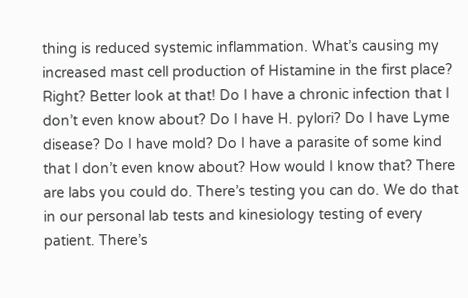thing is reduced systemic inflammation. What’s causing my increased mast cell production of Histamine in the first place? Right? Better look at that! Do I have a chronic infection that I don’t even know about? Do I have H. pylori? Do I have Lyme disease? Do I have mold? Do I have a parasite of some kind that I don’t even know about? How would I know that? There are labs you could do. There’s testing you can do. We do that in our personal lab tests and kinesiology testing of every patient. There’s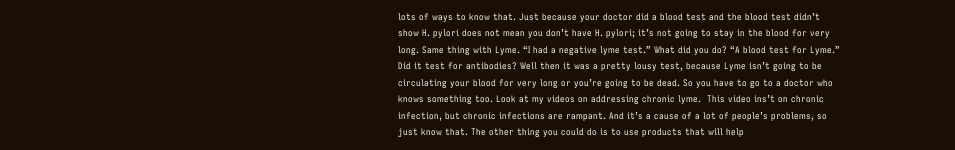lots of ways to know that. Just because your doctor did a blood test and the blood test didn’t show H. pylori does not mean you don’t have H. pylori; it’s not going to stay in the blood for very long. Same thing with Lyme. “I had a negative lyme test.” What did you do? “A blood test for Lyme.” Did it test for antibodies? Well then it was a pretty lousy test, because Lyme isn’t going to be circulating your blood for very long or you’re going to be dead. So you have to go to a doctor who knows something too. Look at my videos on addressing chronic lyme.  This video ins’t on chronic infection, but chronic infections are rampant. And it’s a cause of a lot of people’s problems, so just know that. The other thing you could do is to use products that will help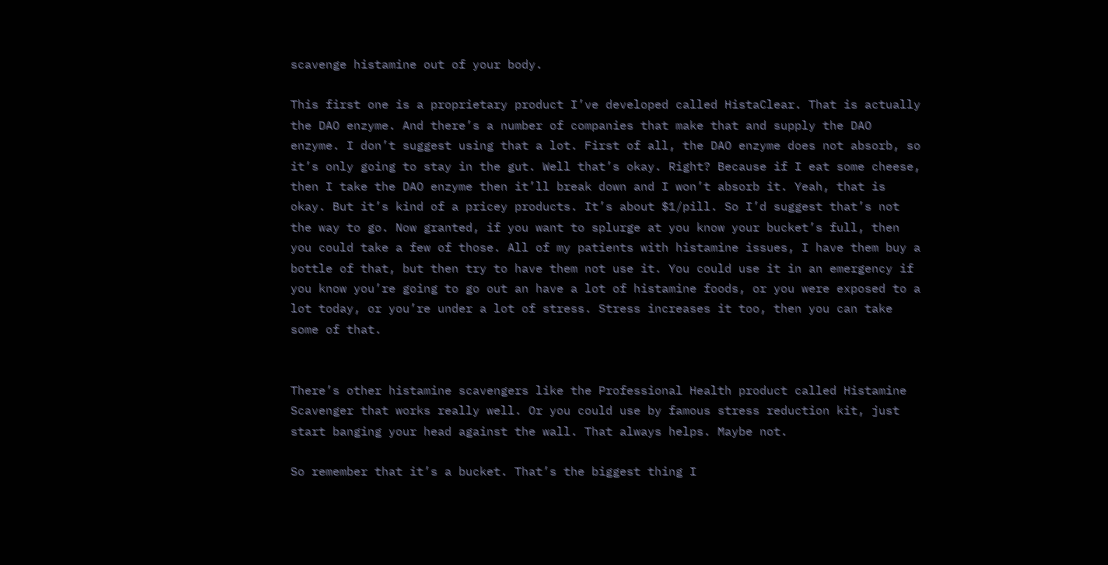scavenge histamine out of your body.

This first one is a proprietary product I’ve developed called HistaClear. That is actually the DAO enzyme. And there’s a number of companies that make that and supply the DAO enzyme. I don’t suggest using that a lot. First of all, the DAO enzyme does not absorb, so it’s only going to stay in the gut. Well that’s okay. Right? Because if I eat some cheese, then I take the DAO enzyme then it’ll break down and I won’t absorb it. Yeah, that is okay. But it’s kind of a pricey products. It’s about $1/pill. So I’d suggest that’s not the way to go. Now granted, if you want to splurge at you know your bucket’s full, then you could take a few of those. All of my patients with histamine issues, I have them buy a bottle of that, but then try to have them not use it. You could use it in an emergency if you know you’re going to go out an have a lot of histamine foods, or you were exposed to a lot today, or you’re under a lot of stress. Stress increases it too, then you can take some of that.


There’s other histamine scavengers like the Professional Health product called Histamine Scavenger that works really well. Or you could use by famous stress reduction kit, just start banging your head against the wall. That always helps. Maybe not.

So remember that it’s a bucket. That’s the biggest thing I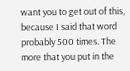want you to get out of this, because I said that word probably 500 times. The more that you put in the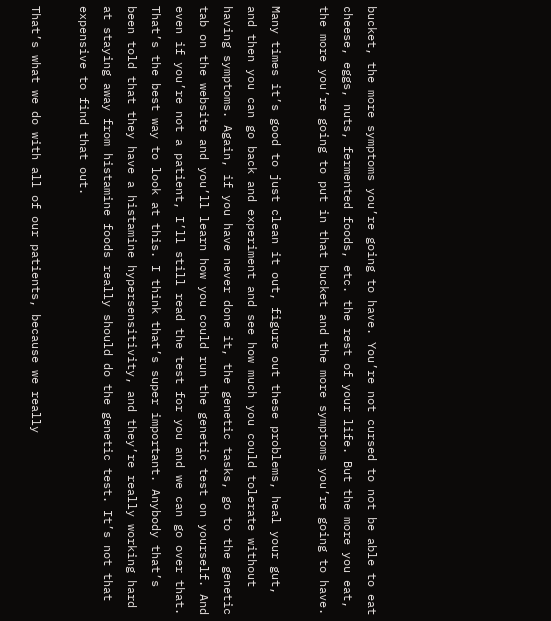bucket, the more symptoms you’re going to have. You’re not cursed to not be able to eat cheese, eggs, nuts, fermented foods, etc. the rest of your life. But the more you eat, the more you’re going to put in that bucket and the more symptoms you’re going to have.

Many times it’s good to just clean it out, figure out these problems, heal your gut, and then you can go back and experiment and see how much you could tolerate without having symptoms. Again, if you have never done it, the genetic tasks, go to the genetic tab on the website and you’ll learn how you could run the genetic test on yourself. And even if you’re not a patient, I’ll still read the test for you and we can go over that. That’s the best way to look at this. I think that’s super important. Anybody that’s been told that they have a histamine hypersensitivity, and they’re really working hard at staying away from histamine foods really should do the genetic test. It’s not that expensive to find that out.

That’s what we do with all of our patients, because we really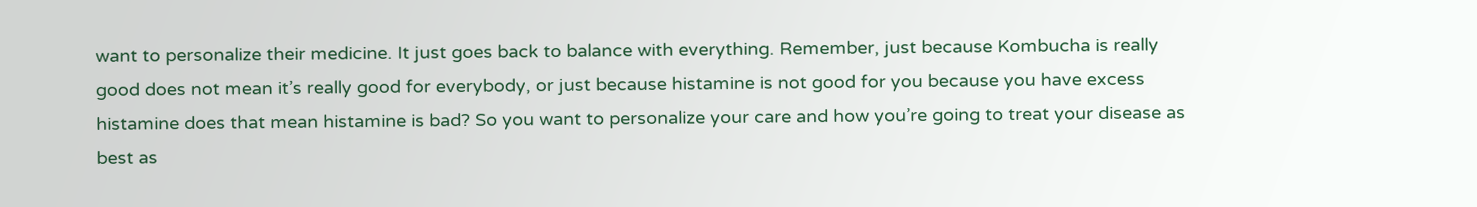want to personalize their medicine. It just goes back to balance with everything. Remember, just because Kombucha is really good does not mean it’s really good for everybody, or just because histamine is not good for you because you have excess histamine does that mean histamine is bad? So you want to personalize your care and how you’re going to treat your disease as best as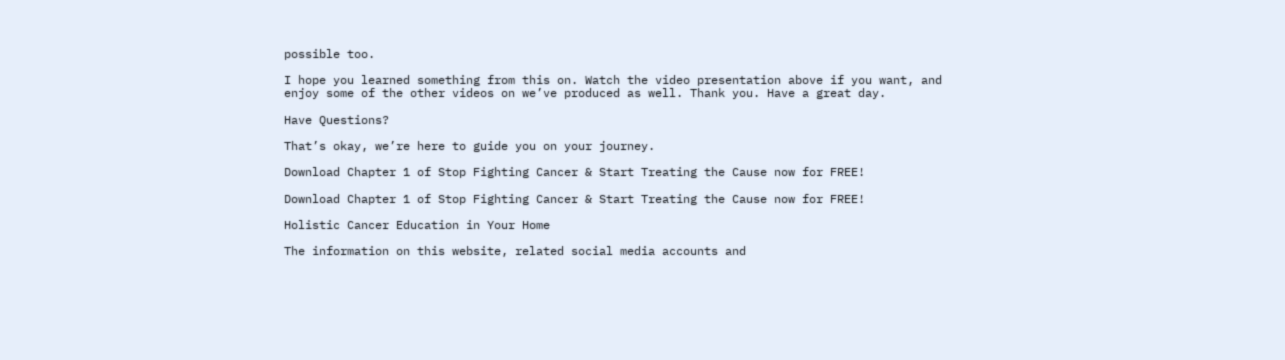possible too.

I hope you learned something from this on. Watch the video presentation above if you want, and enjoy some of the other videos on we’ve produced as well. Thank you. Have a great day.

Have Questions?

That’s okay, we’re here to guide you on your journey.

Download Chapter 1 of Stop Fighting Cancer & Start Treating the Cause now for FREE!

Download Chapter 1 of Stop Fighting Cancer & Start Treating the Cause now for FREE!

Holistic Cancer Education in Your Home

The information on this website, related social media accounts and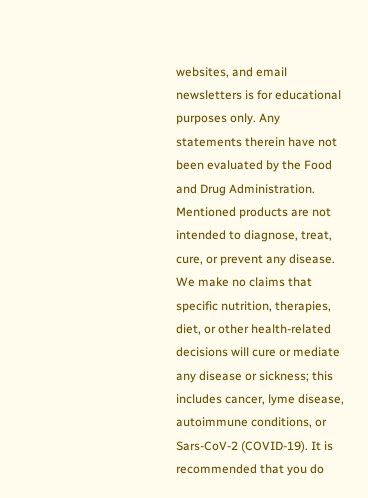websites, and email newsletters is for educational purposes only. Any statements therein have not been evaluated by the Food and Drug Administration. Mentioned products are not intended to diagnose, treat, cure, or prevent any disease. We make no claims that specific nutrition, therapies, diet, or other health-related decisions will cure or mediate any disease or sickness; this includes cancer, lyme disease, autoimmune conditions, or Sars-CoV-2 (COVID-19). It is recommended that you do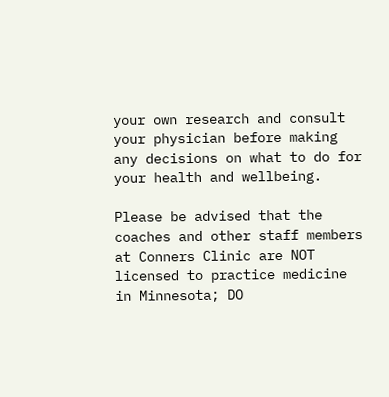your own research and consult your physician before making any decisions on what to do for your health and wellbeing.

Please be advised that the coaches and other staff members at Conners Clinic are NOT licensed to practice medicine in Minnesota; DO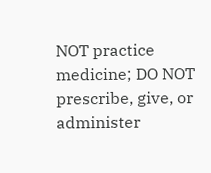NOT practice medicine; DO NOT prescribe, give, or administer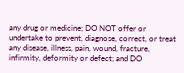any drug or medicine; DO NOT offer or undertake to prevent, diagnose, correct, or treat any disease, illness, pain, wound, fracture, infirmity, deformity or defect; and DO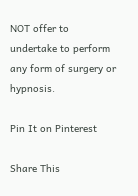NOT offer to undertake to perform any form of surgery or hypnosis.

Pin It on Pinterest

Share This